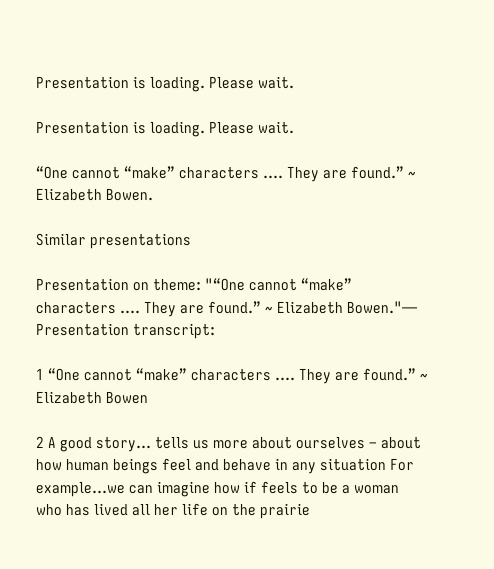Presentation is loading. Please wait.

Presentation is loading. Please wait.

“One cannot “make” characters …. They are found.” ~ Elizabeth Bowen.

Similar presentations

Presentation on theme: "“One cannot “make” characters …. They are found.” ~ Elizabeth Bowen."— Presentation transcript:

1 “One cannot “make” characters …. They are found.” ~ Elizabeth Bowen

2 A good story… tells us more about ourselves – about how human beings feel and behave in any situation For example…we can imagine how if feels to be a woman who has lived all her life on the prairie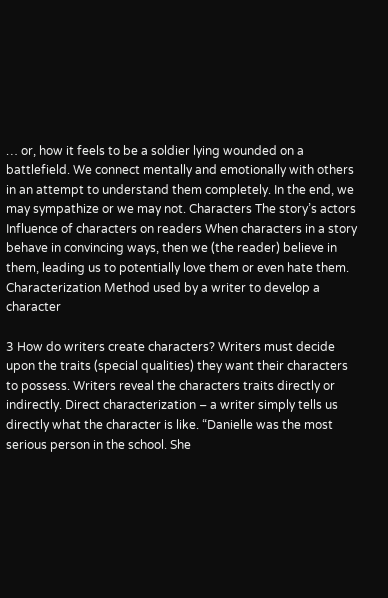… or, how it feels to be a soldier lying wounded on a battlefield. We connect mentally and emotionally with others in an attempt to understand them completely. In the end, we may sympathize or we may not. Characters The story’s actors Influence of characters on readers When characters in a story behave in convincing ways, then we (the reader) believe in them, leading us to potentially love them or even hate them. Characterization Method used by a writer to develop a character

3 How do writers create characters? Writers must decide upon the traits (special qualities) they want their characters to possess. Writers reveal the characters traits directly or indirectly. Direct characterization – a writer simply tells us directly what the character is like. “Danielle was the most serious person in the school. She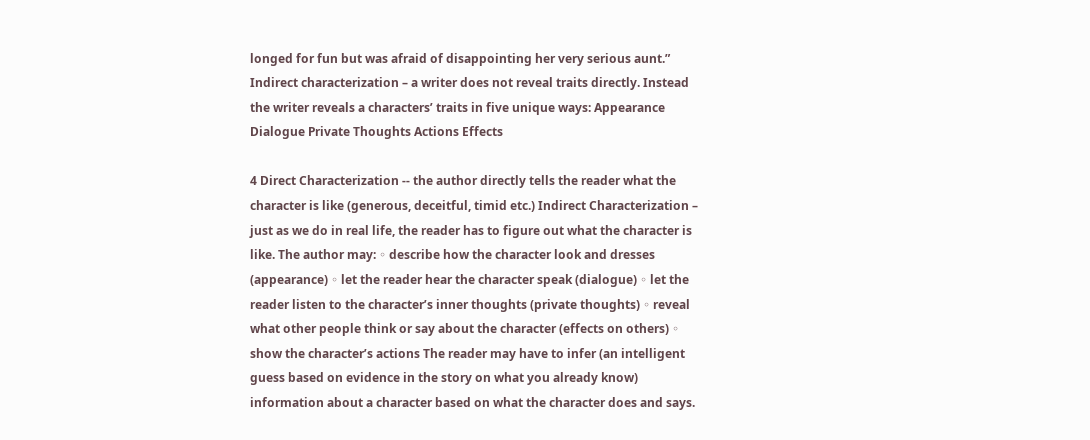longed for fun but was afraid of disappointing her very serious aunt.” Indirect characterization – a writer does not reveal traits directly. Instead the writer reveals a characters’ traits in five unique ways: Appearance Dialogue Private Thoughts Actions Effects

4 Direct Characterization -- the author directly tells the reader what the character is like (generous, deceitful, timid etc.) Indirect Characterization – just as we do in real life, the reader has to figure out what the character is like. The author may: ◦ describe how the character look and dresses (appearance) ◦ let the reader hear the character speak (dialogue) ◦ let the reader listen to the character’s inner thoughts (private thoughts) ◦ reveal what other people think or say about the character (effects on others) ◦ show the character’s actions The reader may have to infer (an intelligent guess based on evidence in the story on what you already know) information about a character based on what the character does and says.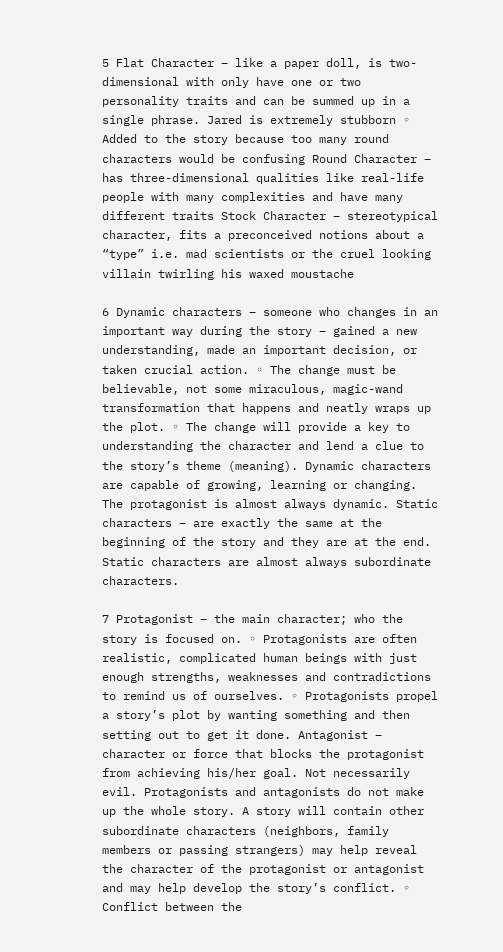5 Flat Character – like a paper doll, is two-dimensional with only have one or two personality traits and can be summed up in a single phrase. Jared is extremely stubborn ◦ Added to the story because too many round characters would be confusing Round Character – has three-dimensional qualities like real-life people with many complexities and have many different traits Stock Character – stereotypical character, fits a preconceived notions about a “type” i.e. mad scientists or the cruel looking villain twirling his waxed moustache

6 Dynamic characters – someone who changes in an important way during the story – gained a new understanding, made an important decision, or taken crucial action. ◦ The change must be believable, not some miraculous, magic-wand transformation that happens and neatly wraps up the plot. ◦ The change will provide a key to understanding the character and lend a clue to the story’s theme (meaning). Dynamic characters are capable of growing, learning or changing. The protagonist is almost always dynamic. Static characters – are exactly the same at the beginning of the story and they are at the end. Static characters are almost always subordinate characters.

7 Protagonist – the main character; who the story is focused on. ◦ Protagonists are often realistic, complicated human beings with just enough strengths, weaknesses and contradictions to remind us of ourselves. ◦ Protagonists propel a story’s plot by wanting something and then setting out to get it done. Antagonist – character or force that blocks the protagonist from achieving his/her goal. Not necessarily evil. Protagonists and antagonists do not make up the whole story. A story will contain other subordinate characters (neighbors, family members or passing strangers) may help reveal the character of the protagonist or antagonist and may help develop the story’s conflict. ◦ Conflict between the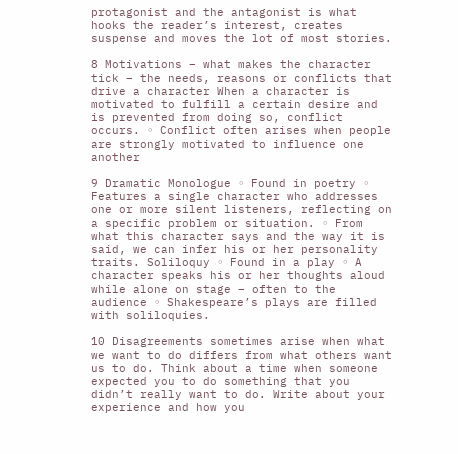protagonist and the antagonist is what hooks the reader’s interest, creates suspense and moves the lot of most stories.

8 Motivations – what makes the character tick – the needs, reasons or conflicts that drive a character When a character is motivated to fulfill a certain desire and is prevented from doing so, conflict occurs. ◦ Conflict often arises when people are strongly motivated to influence one another

9 Dramatic Monologue ◦ Found in poetry ◦ Features a single character who addresses one or more silent listeners, reflecting on a specific problem or situation. ◦ From what this character says and the way it is said, we can infer his or her personality traits. Soliloquy ◦ Found in a play ◦ A character speaks his or her thoughts aloud while alone on stage – often to the audience ◦ Shakespeare’s plays are filled with soliloquies.

10 Disagreements sometimes arise when what we want to do differs from what others want us to do. Think about a time when someone expected you to do something that you didn’t really want to do. Write about your experience and how you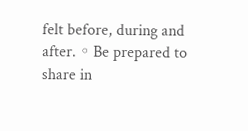felt before, during and after. ◦ Be prepared to share in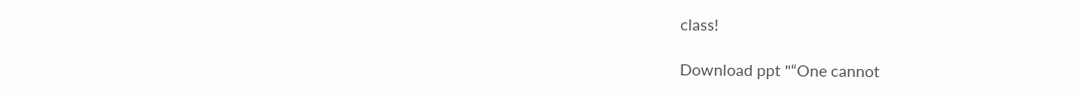class!

Download ppt "“One cannot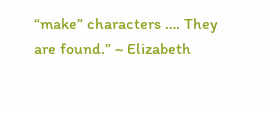“make” characters …. They are found.” ~ Elizabeth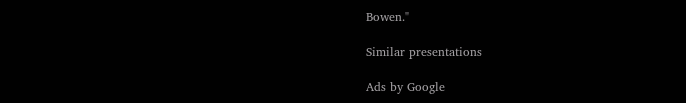Bowen."

Similar presentations

Ads by Google